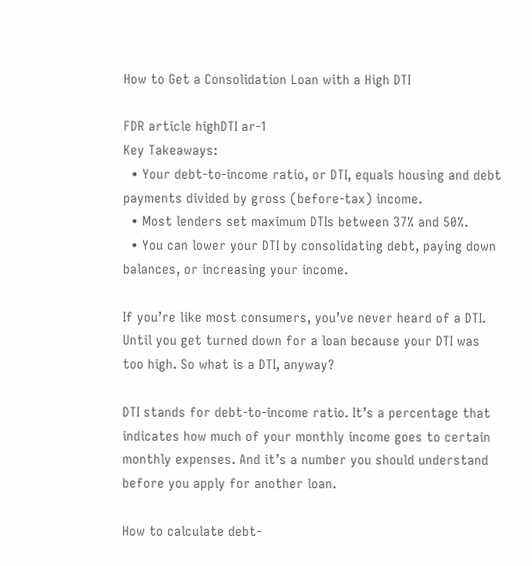How to Get a Consolidation Loan with a High DTI

FDR article highDTI ar-1
Key Takeaways:
  • Your debt-to-income ratio, or DTI, equals housing and debt payments divided by gross (before-tax) income.
  • Most lenders set maximum DTIs between 37% and 50%.
  • You can lower your DTI by consolidating debt, paying down balances, or increasing your income.

If you’re like most consumers, you’ve never heard of a DTI. Until you get turned down for a loan because your DTI was too high. So what is a DTI, anyway?

DTI stands for debt-to-income ratio. It’s a percentage that indicates how much of your monthly income goes to certain monthly expenses. And it’s a number you should understand before you apply for another loan.

How to calculate debt-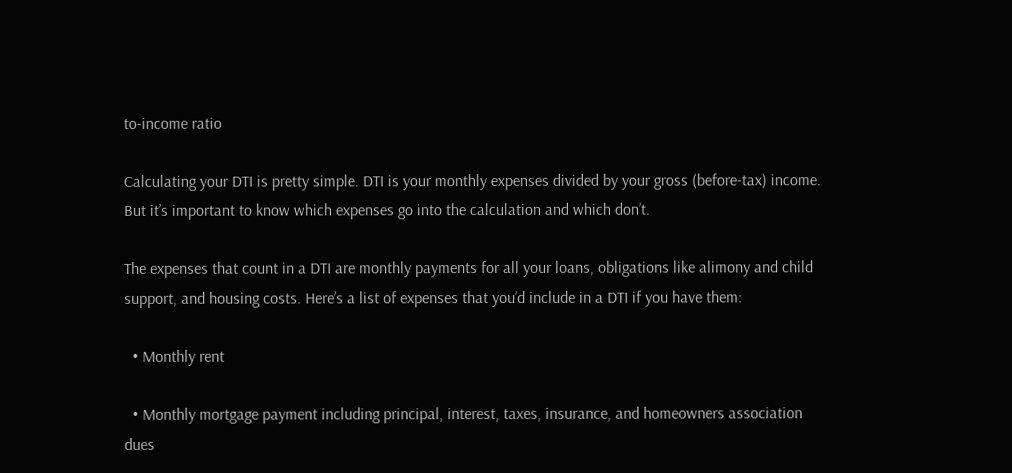to-income ratio

Calculating your DTI is pretty simple. DTI is your monthly expenses divided by your gross (before-tax) income. But it’s important to know which expenses go into the calculation and which don’t.

The expenses that count in a DTI are monthly payments for all your loans, obligations like alimony and child support, and housing costs. Here’s a list of expenses that you’d include in a DTI if you have them:

  • Monthly rent

  • Monthly mortgage payment including principal, interest, taxes, insurance, and homeowners association dues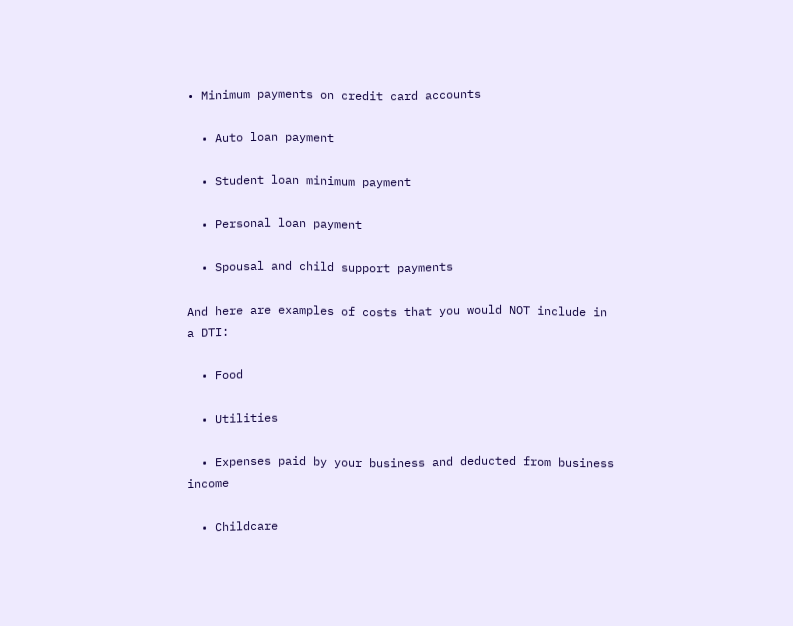• Minimum payments on credit card accounts

  • Auto loan payment

  • Student loan minimum payment

  • Personal loan payment

  • Spousal and child support payments

And here are examples of costs that you would NOT include in a DTI:

  • Food

  • Utilities

  • Expenses paid by your business and deducted from business income

  • Childcare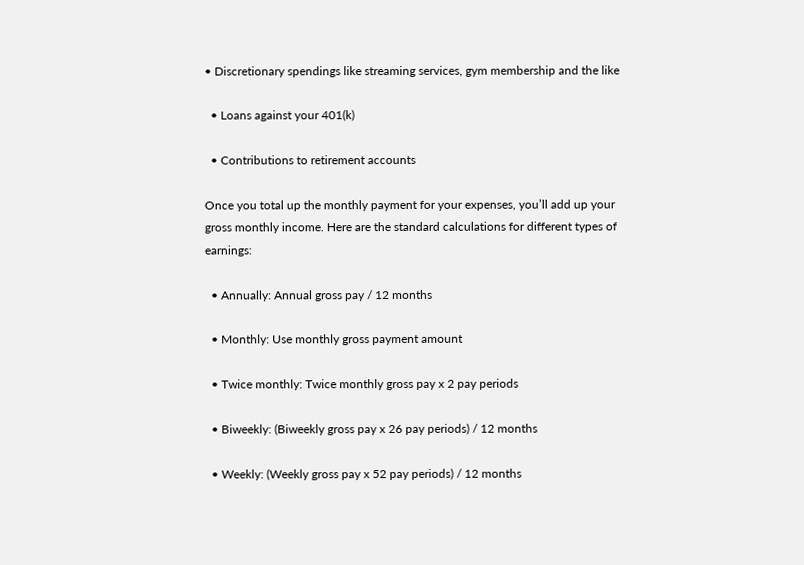• Discretionary spendings like streaming services, gym membership and the like

  • Loans against your 401(k)

  • Contributions to retirement accounts

Once you total up the monthly payment for your expenses, you’ll add up your gross monthly income. Here are the standard calculations for different types of earnings:

  • Annually: Annual gross pay / 12 months

  • Monthly: Use monthly gross payment amount

  • Twice monthly: Twice monthly gross pay x 2 pay periods

  • Biweekly: (Biweekly gross pay x 26 pay periods) / 12 months

  • Weekly: (Weekly gross pay x 52 pay periods) / 12 months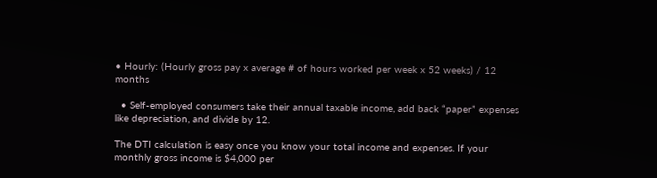• Hourly: (Hourly gross pay x average # of hours worked per week x 52 weeks) / 12 months

  • Self-employed consumers take their annual taxable income, add back “paper” expenses like depreciation, and divide by 12.

The DTI calculation is easy once you know your total income and expenses. If your monthly gross income is $4,000 per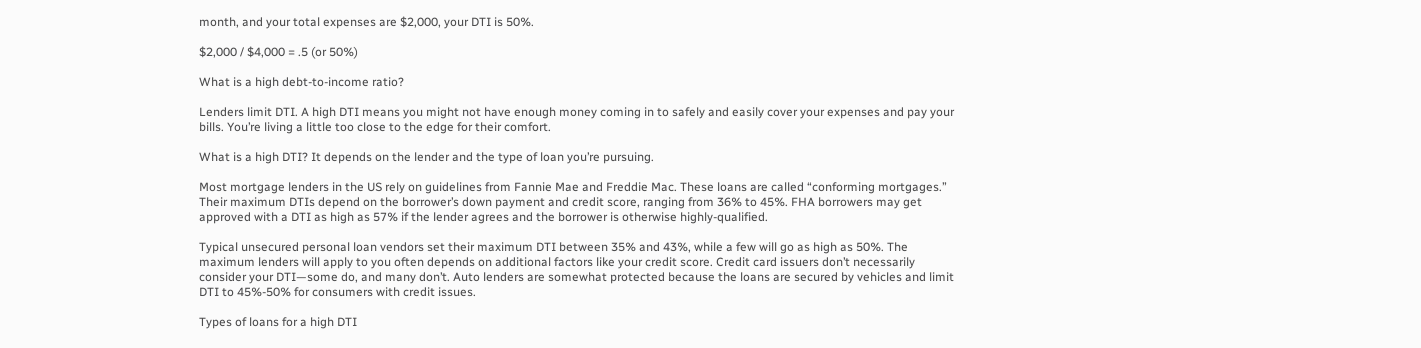month, and your total expenses are $2,000, your DTI is 50%.

$2,000 / $4,000 = .5 (or 50%)

What is a high debt-to-income ratio?

Lenders limit DTI. A high DTI means you might not have enough money coming in to safely and easily cover your expenses and pay your bills. You’re living a little too close to the edge for their comfort.

What is a high DTI? It depends on the lender and the type of loan you’re pursuing.

Most mortgage lenders in the US rely on guidelines from Fannie Mae and Freddie Mac. These loans are called “conforming mortgages.” Their maximum DTIs depend on the borrower’s down payment and credit score, ranging from 36% to 45%. FHA borrowers may get approved with a DTI as high as 57% if the lender agrees and the borrower is otherwise highly-qualified.

Typical unsecured personal loan vendors set their maximum DTI between 35% and 43%, while a few will go as high as 50%. The maximum lenders will apply to you often depends on additional factors like your credit score. Credit card issuers don’t necessarily consider your DTI—some do, and many don’t. Auto lenders are somewhat protected because the loans are secured by vehicles and limit DTI to 45%-50% for consumers with credit issues.

Types of loans for a high DTI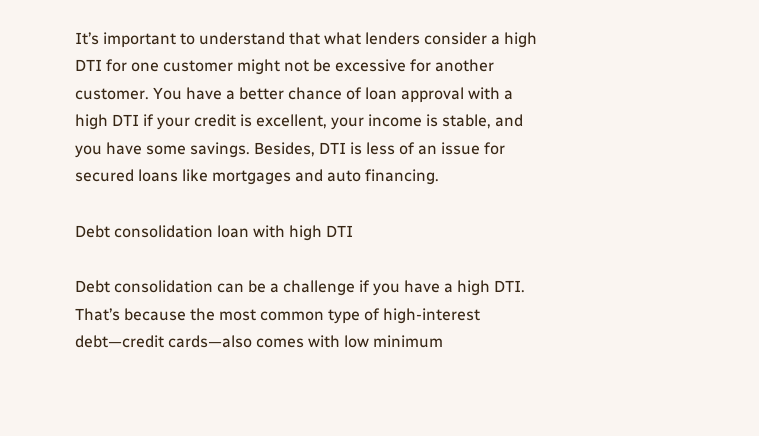It’s important to understand that what lenders consider a high DTI for one customer might not be excessive for another customer. You have a better chance of loan approval with a high DTI if your credit is excellent, your income is stable, and you have some savings. Besides, DTI is less of an issue for secured loans like mortgages and auto financing.

Debt consolidation loan with high DTI

Debt consolidation can be a challenge if you have a high DTI. That’s because the most common type of high-interest debt—credit cards—also comes with low minimum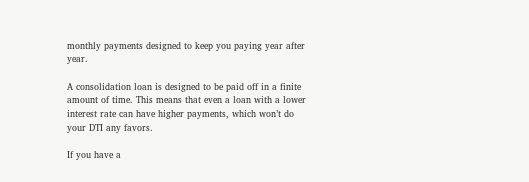monthly payments designed to keep you paying year after year.

A consolidation loan is designed to be paid off in a finite amount of time. This means that even a loan with a lower interest rate can have higher payments, which won’t do your DTI any favors.

If you have a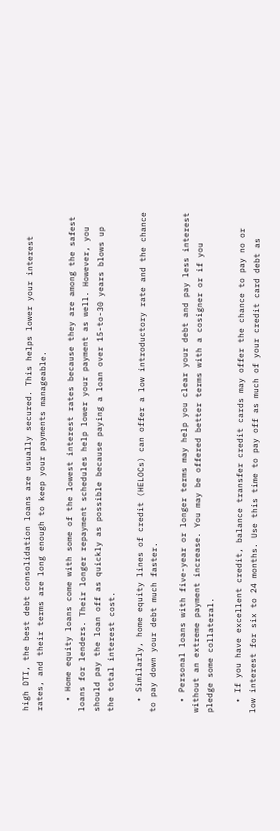high DTI, the best debt consolidation loans are usually secured. This helps lower your interest rates, and their terms are long enough to keep your payments manageable.

  • Home equity loans come with some of the lowest interest rates because they are among the safest loans for lenders. Their longer repayment schedules help lower your payment as well. However, you should pay the loan off as quickly as possible because paying a loan over 15-to-30 years blows up the total interest cost.

  • Similarly, home equity lines of credit (HELOCs) can offer a low introductory rate and the chance to pay down your debt much faster.

  • Personal loans with five-year or longer terms may help you clear your debt and pay less interest without an extreme payment increase. You may be offered better terms with a cosigner or if you pledge some collateral.

  • If you have excellent credit, balance transfer credit cards may offer the chance to pay no or low interest for six to 24 months. Use this time to pay off as much of your credit card debt as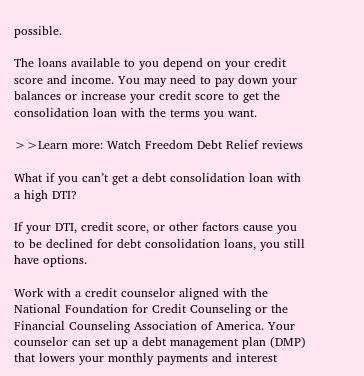possible.

The loans available to you depend on your credit score and income. You may need to pay down your balances or increase your credit score to get the consolidation loan with the terms you want.

>>Learn more: Watch Freedom Debt Relief reviews

What if you can’t get a debt consolidation loan with a high DTI?

If your DTI, credit score, or other factors cause you to be declined for debt consolidation loans, you still have options.

Work with a credit counselor aligned with the National Foundation for Credit Counseling or the Financial Counseling Association of America. Your counselor can set up a debt management plan (DMP) that lowers your monthly payments and interest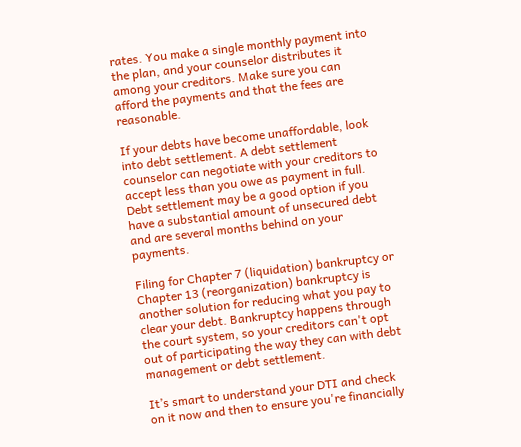rates. You make a single monthly payment into the plan, and your counselor distributes it among your creditors. Make sure you can afford the payments and that the fees are reasonable.

If your debts have become unaffordable, look into debt settlement. A debt settlement counselor can negotiate with your creditors to accept less than you owe as payment in full. Debt settlement may be a good option if you have a substantial amount of unsecured debt and are several months behind on your payments.

Filing for Chapter 7 (liquidation) bankruptcy or Chapter 13 (reorganization) bankruptcy is another solution for reducing what you pay to clear your debt. Bankruptcy happens through the court system, so your creditors can't opt out of participating the way they can with debt management or debt settlement.

It’s smart to understand your DTI and check on it now and then to ensure you're financially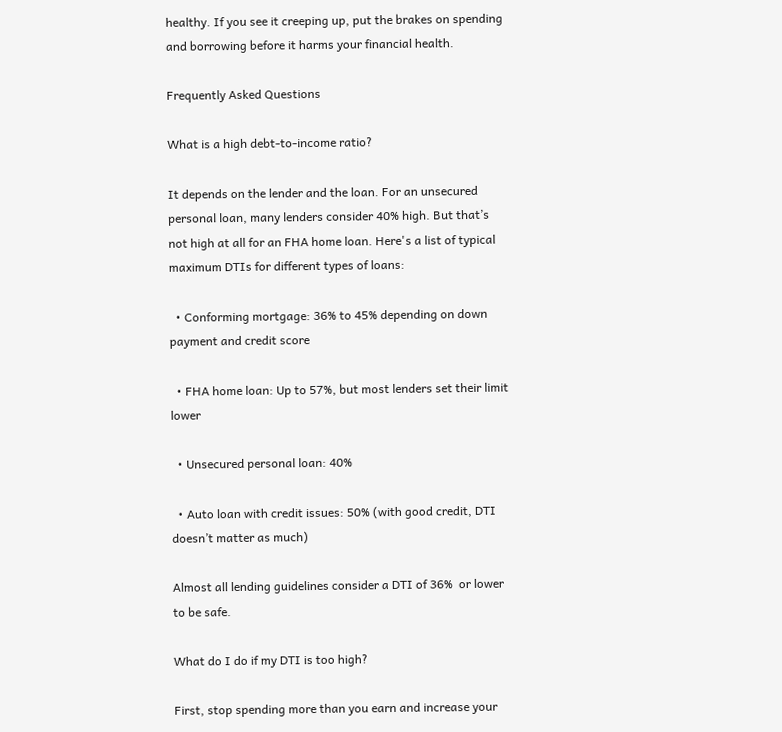healthy. If you see it creeping up, put the brakes on spending and borrowing before it harms your financial health.

Frequently Asked Questions

What is a high debt-to-income ratio?

It depends on the lender and the loan. For an unsecured personal loan, many lenders consider 40% high. But that’s not high at all for an FHA home loan. Here's a list of typical maximum DTIs for different types of loans:

  • Conforming mortgage: 36% to 45% depending on down payment and credit score

  • FHA home loan: Up to 57%, but most lenders set their limit lower

  • Unsecured personal loan: 40%

  • Auto loan with credit issues: 50% (with good credit, DTI doesn’t matter as much)

Almost all lending guidelines consider a DTI of 36%  or lower to be safe.

What do I do if my DTI is too high?

First, stop spending more than you earn and increase your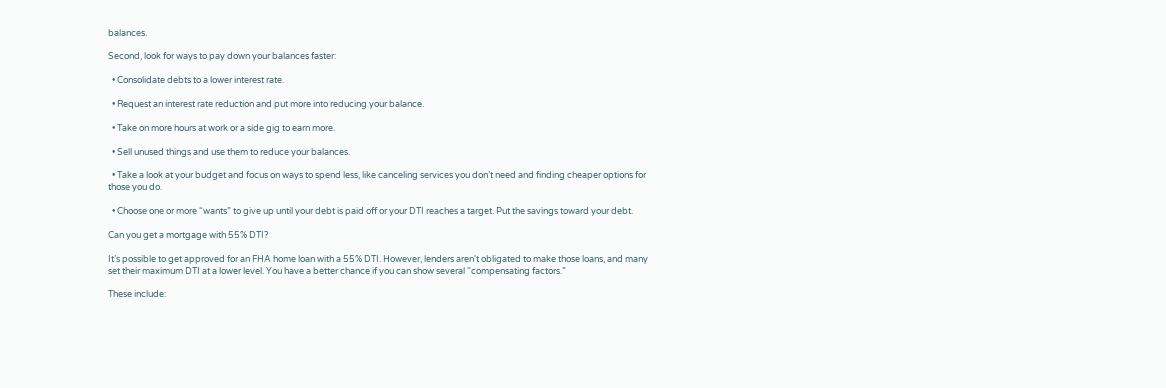balances.

Second, look for ways to pay down your balances faster:

  • Consolidate debts to a lower interest rate.

  • Request an interest rate reduction and put more into reducing your balance.

  • Take on more hours at work or a side gig to earn more.

  • Sell unused things and use them to reduce your balances.

  • Take a look at your budget and focus on ways to spend less, like canceling services you don’t need and finding cheaper options for those you do.

  • Choose one or more “wants” to give up until your debt is paid off or your DTI reaches a target. Put the savings toward your debt.

Can you get a mortgage with 55% DTI?

It’s possible to get approved for an FHA home loan with a 55% DTI. However, lenders aren't obligated to make those loans, and many set their maximum DTI at a lower level. You have a better chance if you can show several “compensating factors.”

These include: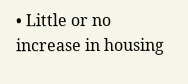• Little or no increase in housing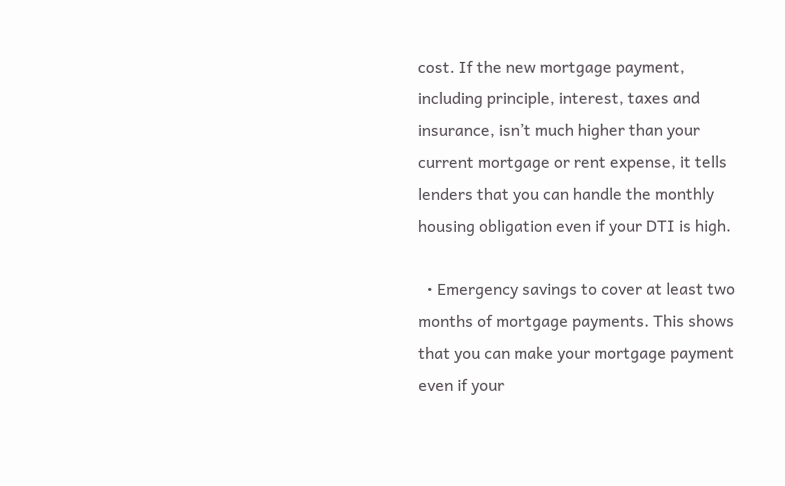cost. If the new mortgage payment, including principle, interest, taxes and insurance, isn’t much higher than your current mortgage or rent expense, it tells lenders that you can handle the monthly housing obligation even if your DTI is high.

  • Emergency savings to cover at least two months of mortgage payments. This shows that you can make your mortgage payment even if your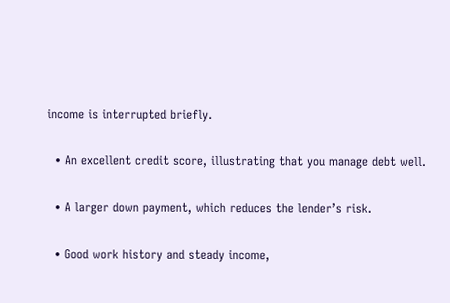income is interrupted briefly.

  • An excellent credit score, illustrating that you manage debt well.

  • A larger down payment, which reduces the lender’s risk.

  • Good work history and steady income,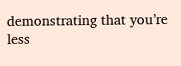demonstrating that you’re less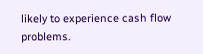likely to experience cash flow problems.